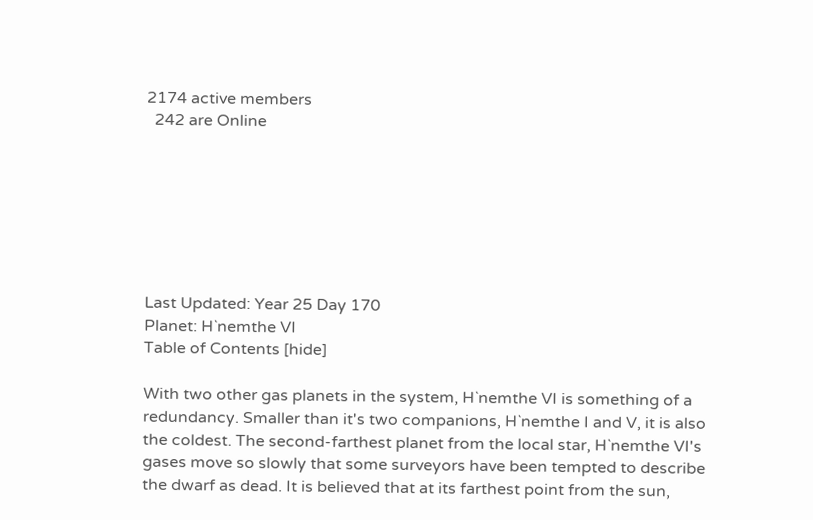2174 active members
  242 are Online







Last Updated: Year 25 Day 170
Planet: H`nemthe VI
Table of Contents [hide]

With two other gas planets in the system, H`nemthe VI is something of a redundancy. Smaller than it's two companions, H`nemthe I and V, it is also the coldest. The second-farthest planet from the local star, H`nemthe VI's gases move so slowly that some surveyors have been tempted to describe the dwarf as dead. It is believed that at its farthest point from the sun,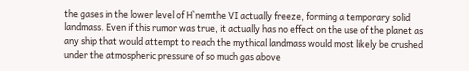the gases in the lower level of H`nemthe VI actually freeze, forming a temporary solid landmass. Even if this rumor was true, it actually has no effect on the use of the planet as any ship that would attempt to reach the mythical landmass would most likely be crushed under the atmospheric pressure of so much gas above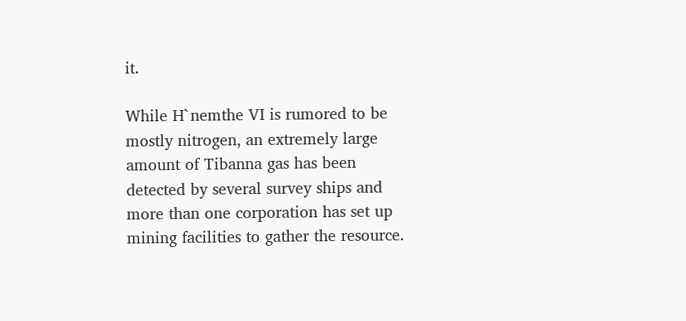it.

While H`nemthe VI is rumored to be mostly nitrogen, an extremely large amount of Tibanna gas has been detected by several survey ships and more than one corporation has set up mining facilities to gather the resource.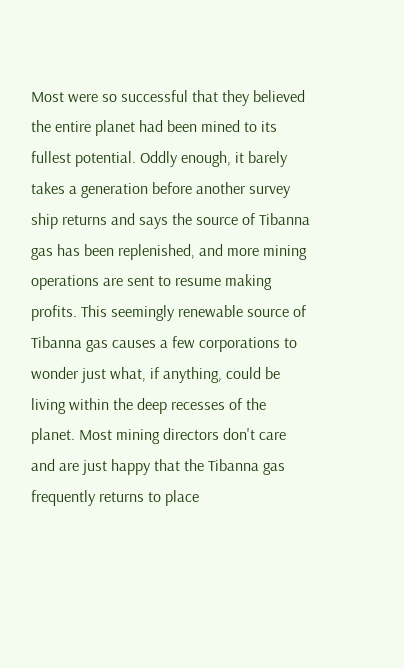Most were so successful that they believed the entire planet had been mined to its fullest potential. Oddly enough, it barely takes a generation before another survey ship returns and says the source of Tibanna gas has been replenished, and more mining operations are sent to resume making profits. This seemingly renewable source of Tibanna gas causes a few corporations to wonder just what, if anything, could be living within the deep recesses of the planet. Most mining directors don't care and are just happy that the Tibanna gas frequently returns to place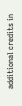additional credits in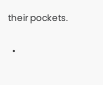their pockets.

  •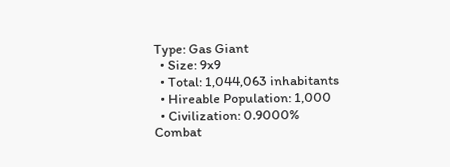Type: Gas Giant
  • Size: 9x9
  • Total: 1,044,063 inhabitants
  • Hireable Population: 1,000
  • Civilization: 0.9000%
Combat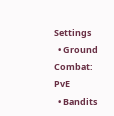Settings
  • Ground Combat: PvE
  • Bandits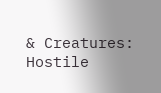& Creatures: Hostile